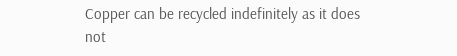Copper can be recycled indefinitely as it does not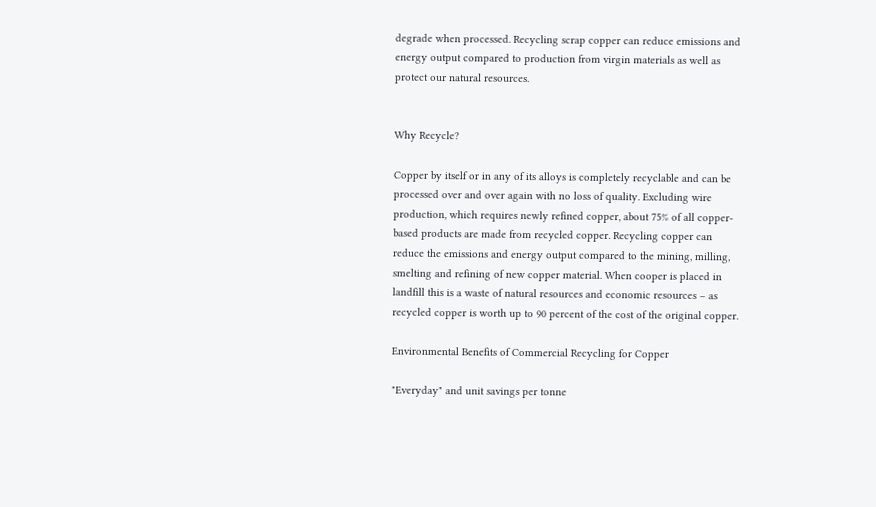degrade when processed. Recycling scrap copper can reduce emissions and energy output compared to production from virgin materials as well as protect our natural resources.


Why Recycle?

Copper by itself or in any of its alloys is completely recyclable and can be processed over and over again with no loss of quality. Excluding wire production, which requires newly refined copper, about 75% of all copper-based products are made from recycled copper. Recycling copper can reduce the emissions and energy output compared to the mining, milling, smelting and refining of new copper material. When cooper is placed in landfill this is a waste of natural resources and economic resources – as recycled copper is worth up to 90 percent of the cost of the original copper.

Environmental Benefits of Commercial Recycling for Copper

"Everyday" and unit savings per tonne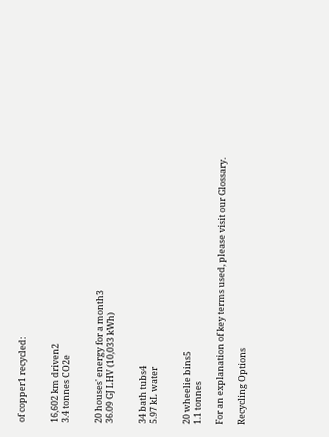of copper1 recycled:


16,602 km driven2
3.4 tonnes CO2e


20 houses' energy for a month3
36.09 GJ LHV (10,033 kWh)


34 bath tubs4
5.97 kL water


20 wheelie bins5
1.1 tonnes

For an explanation of key terms used, please visit our Glossary.

Recycling Options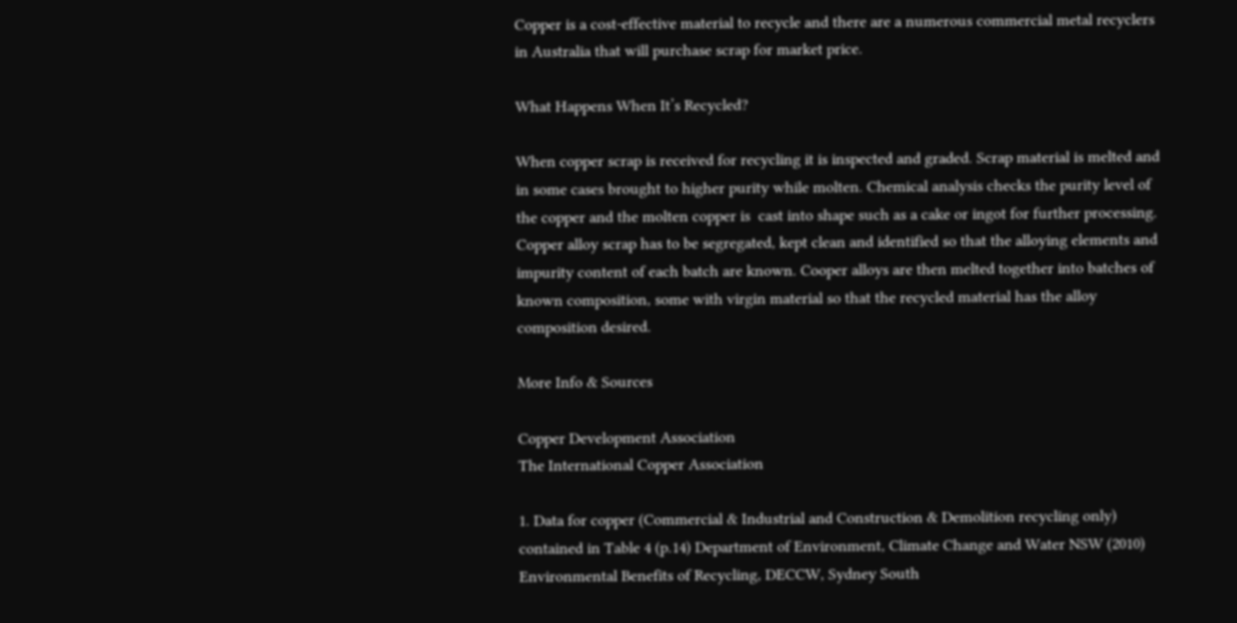Copper is a cost-effective material to recycle and there are a numerous commercial metal recyclers in Australia that will purchase scrap for market price.

What Happens When It’s Recycled?

When copper scrap is received for recycling it is inspected and graded. Scrap material is melted and in some cases brought to higher purity while molten. Chemical analysis checks the purity level of the copper and the molten copper is  cast into shape such as a cake or ingot for further processing. Copper alloy scrap has to be segregated, kept clean and identified so that the alloying elements and impurity content of each batch are known. Cooper alloys are then melted together into batches of known composition, some with virgin material so that the recycled material has the alloy composition desired.

More Info & Sources

Copper Development Association
The International Copper Association

1. Data for copper (Commercial & Industrial and Construction & Demolition recycling only) contained in Table 4 (p.14) Department of Environment, Climate Change and Water NSW (2010) Environmental Benefits of Recycling, DECCW, Sydney South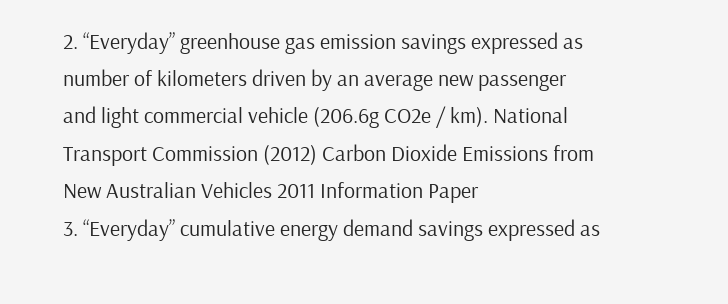2. “Everyday” greenhouse gas emission savings expressed as number of kilometers driven by an average new passenger and light commercial vehicle (206.6g CO2e / km). National Transport Commission (2012) Carbon Dioxide Emissions from New Australian Vehicles 2011 Information Paper
3. “Everyday” cumulative energy demand savings expressed as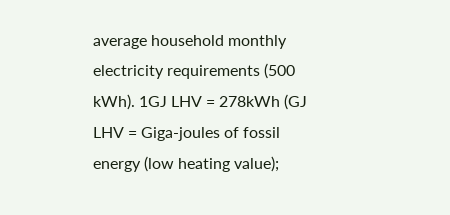average household monthly electricity requirements (500 kWh). 1GJ LHV = 278kWh (GJ LHV = Giga-joules of fossil energy (low heating value);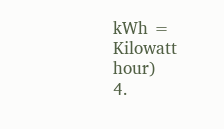kWh = Kilowatt hour)
4.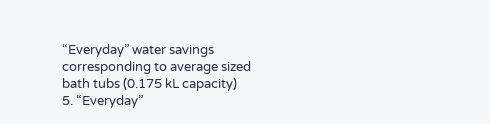“Everyday” water savings corresponding to average sized bath tubs (0.175 kL capacity)
5. “Everyday”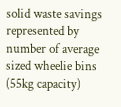solid waste savings represented by number of average sized wheelie bins (55kg capacity)